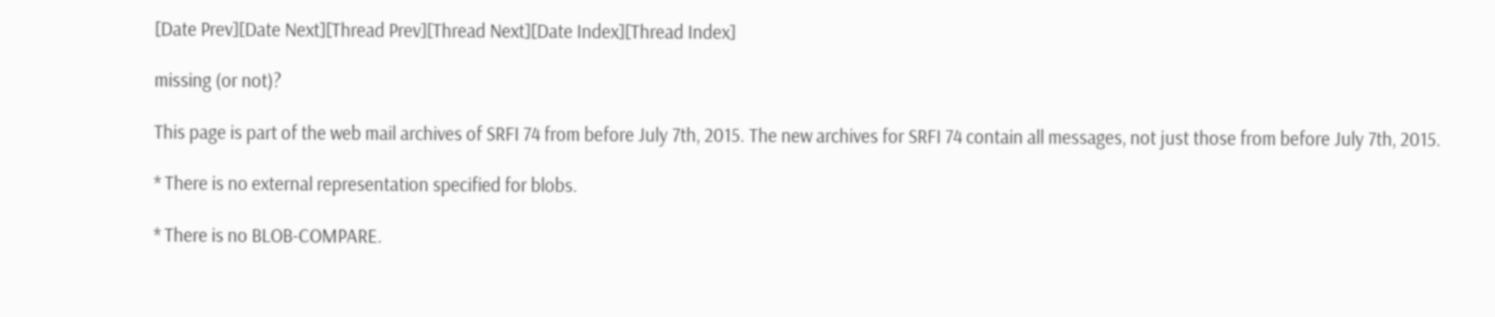[Date Prev][Date Next][Thread Prev][Thread Next][Date Index][Thread Index]

missing (or not)?

This page is part of the web mail archives of SRFI 74 from before July 7th, 2015. The new archives for SRFI 74 contain all messages, not just those from before July 7th, 2015.

* There is no external representation specified for blobs.

* There is no BLOB-COMPARE.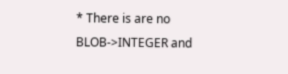* There is are no BLOB->INTEGER and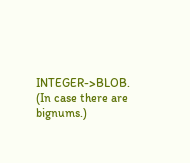INTEGER->BLOB. (In case there are bignums.)